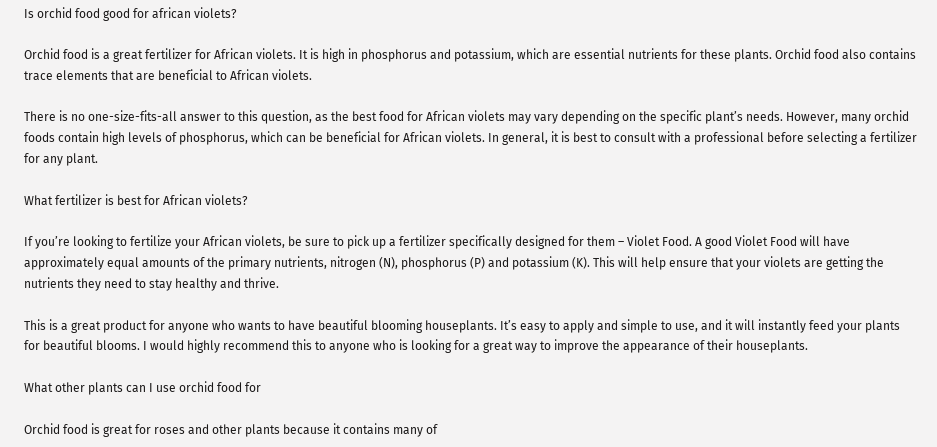Is orchid food good for african violets?

Orchid food is a great fertilizer for African violets. It is high in phosphorus and potassium, which are essential nutrients for these plants. Orchid food also contains trace elements that are beneficial to African violets.

There is no one-size-fits-all answer to this question, as the best food for African violets may vary depending on the specific plant’s needs. However, many orchid foods contain high levels of phosphorus, which can be beneficial for African violets. In general, it is best to consult with a professional before selecting a fertilizer for any plant.

What fertilizer is best for African violets?

If you’re looking to fertilize your African violets, be sure to pick up a fertilizer specifically designed for them – Violet Food. A good Violet Food will have approximately equal amounts of the primary nutrients, nitrogen (N), phosphorus (P) and potassium (K). This will help ensure that your violets are getting the nutrients they need to stay healthy and thrive.

This is a great product for anyone who wants to have beautiful blooming houseplants. It’s easy to apply and simple to use, and it will instantly feed your plants for beautiful blooms. I would highly recommend this to anyone who is looking for a great way to improve the appearance of their houseplants.

What other plants can I use orchid food for

Orchid food is great for roses and other plants because it contains many of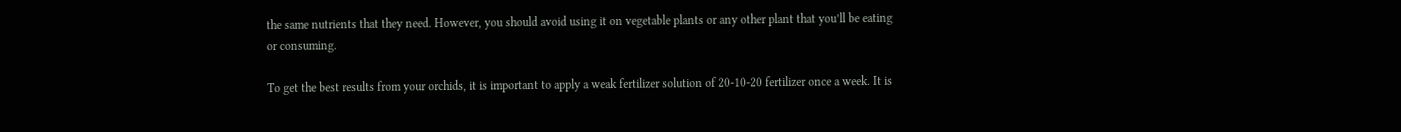the same nutrients that they need. However, you should avoid using it on vegetable plants or any other plant that you’ll be eating or consuming.

To get the best results from your orchids, it is important to apply a weak fertilizer solution of 20-10-20 fertilizer once a week. It is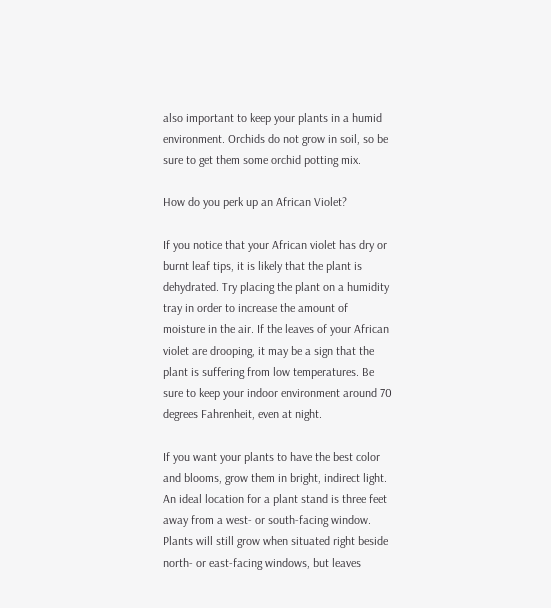also important to keep your plants in a humid environment. Orchids do not grow in soil, so be sure to get them some orchid potting mix.

How do you perk up an African Violet?

If you notice that your African violet has dry or burnt leaf tips, it is likely that the plant is dehydrated. Try placing the plant on a humidity tray in order to increase the amount of moisture in the air. If the leaves of your African violet are drooping, it may be a sign that the plant is suffering from low temperatures. Be sure to keep your indoor environment around 70 degrees Fahrenheit, even at night.

If you want your plants to have the best color and blooms, grow them in bright, indirect light. An ideal location for a plant stand is three feet away from a west- or south-facing window. Plants will still grow when situated right beside north- or east-facing windows, but leaves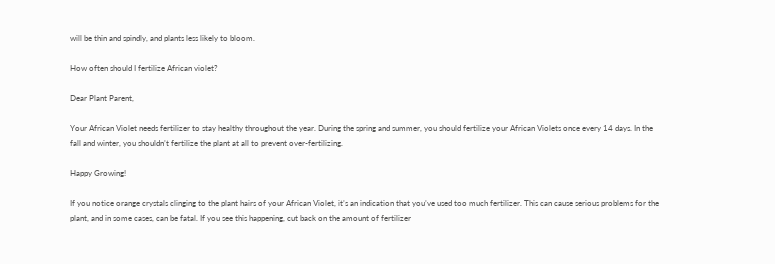will be thin and spindly, and plants less likely to bloom.

How often should I fertilize African violet?

Dear Plant Parent,

Your African Violet needs fertilizer to stay healthy throughout the year. During the spring and summer, you should fertilize your African Violets once every 14 days. In the fall and winter, you shouldn’t fertilize the plant at all to prevent over-fertilizing.

Happy Growing!

If you notice orange crystals clinging to the plant hairs of your African Violet, it’s an indication that you’ve used too much fertilizer. This can cause serious problems for the plant, and in some cases, can be fatal. If you see this happening, cut back on the amount of fertilizer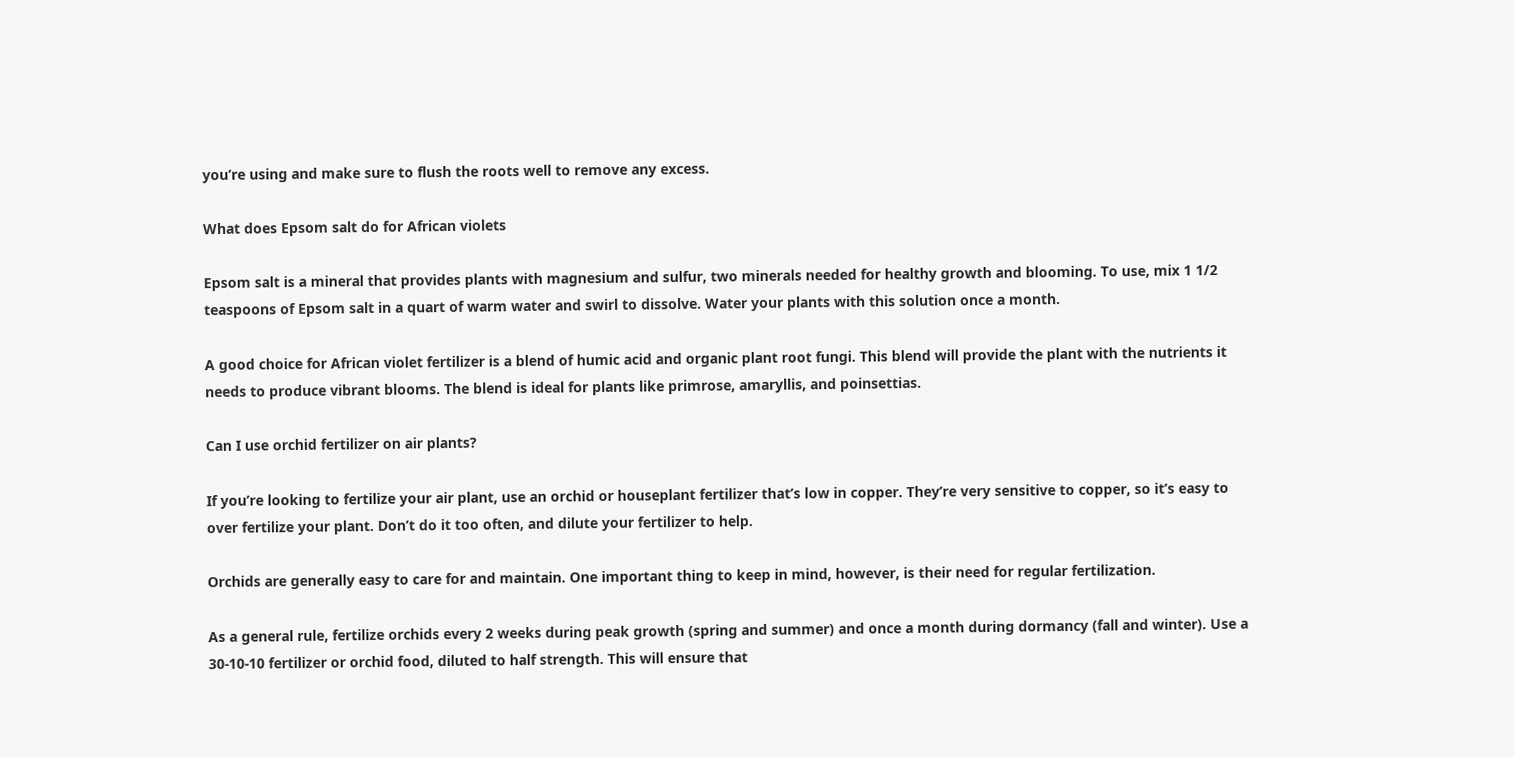you’re using and make sure to flush the roots well to remove any excess.

What does Epsom salt do for African violets

Epsom salt is a mineral that provides plants with magnesium and sulfur, two minerals needed for healthy growth and blooming. To use, mix 1 1/2 teaspoons of Epsom salt in a quart of warm water and swirl to dissolve. Water your plants with this solution once a month.

A good choice for African violet fertilizer is a blend of humic acid and organic plant root fungi. This blend will provide the plant with the nutrients it needs to produce vibrant blooms. The blend is ideal for plants like primrose, amaryllis, and poinsettias.

Can I use orchid fertilizer on air plants?

If you’re looking to fertilize your air plant, use an orchid or houseplant fertilizer that’s low in copper. They’re very sensitive to copper, so it’s easy to over fertilize your plant. Don’t do it too often, and dilute your fertilizer to help.

Orchids are generally easy to care for and maintain. One important thing to keep in mind, however, is their need for regular fertilization.

As a general rule, fertilize orchids every 2 weeks during peak growth (spring and summer) and once a month during dormancy (fall and winter). Use a 30-10-10 fertilizer or orchid food, diluted to half strength. This will ensure that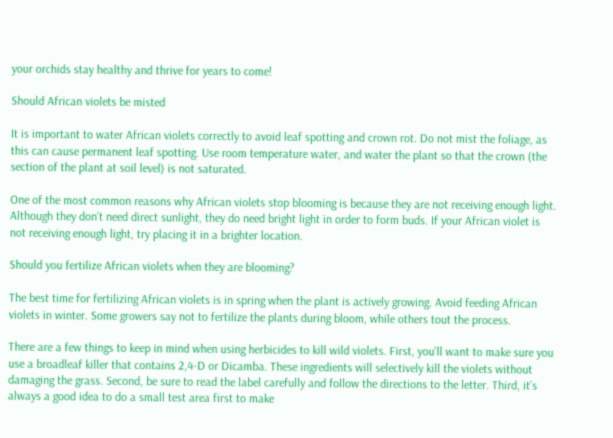your orchids stay healthy and thrive for years to come!

Should African violets be misted

It is important to water African violets correctly to avoid leaf spotting and crown rot. Do not mist the foliage, as this can cause permanent leaf spotting. Use room temperature water, and water the plant so that the crown (the section of the plant at soil level) is not saturated.

One of the most common reasons why African violets stop blooming is because they are not receiving enough light. Although they don’t need direct sunlight, they do need bright light in order to form buds. If your African violet is not receiving enough light, try placing it in a brighter location.

Should you fertilize African violets when they are blooming?

The best time for fertilizing African violets is in spring when the plant is actively growing. Avoid feeding African violets in winter. Some growers say not to fertilize the plants during bloom, while others tout the process.

There are a few things to keep in mind when using herbicides to kill wild violets. First, you’ll want to make sure you use a broadleaf killer that contains 2,4-D or Dicamba. These ingredients will selectively kill the violets without damaging the grass. Second, be sure to read the label carefully and follow the directions to the letter. Third, it’s always a good idea to do a small test area first to make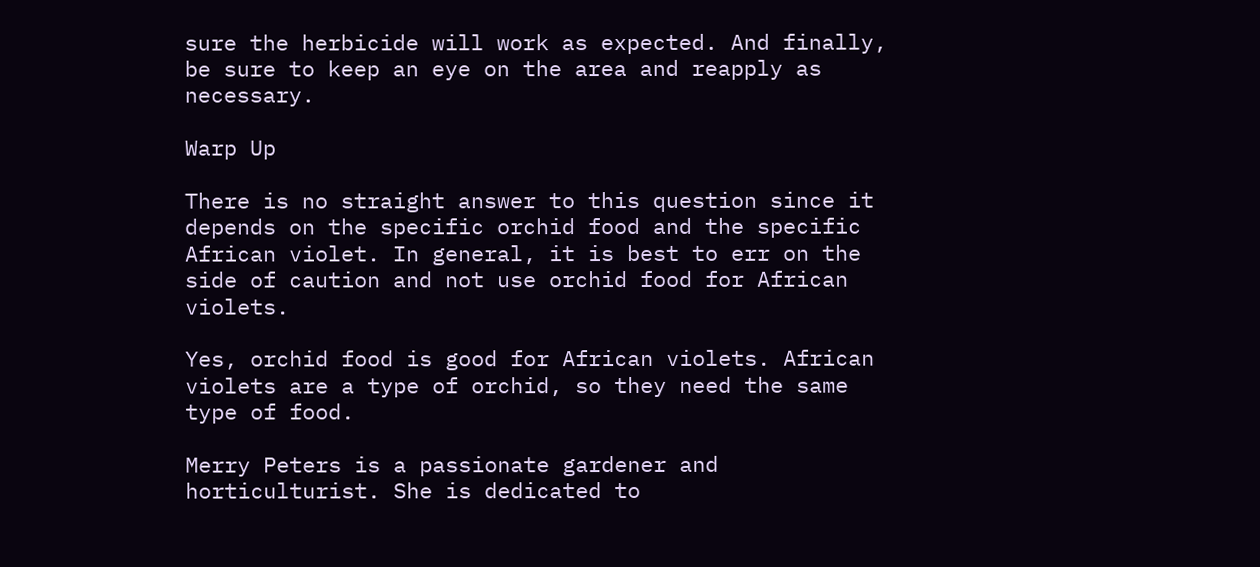sure the herbicide will work as expected. And finally, be sure to keep an eye on the area and reapply as necessary.

Warp Up

There is no straight answer to this question since it depends on the specific orchid food and the specific African violet. In general, it is best to err on the side of caution and not use orchid food for African violets.

Yes, orchid food is good for African violets. African violets are a type of orchid, so they need the same type of food.

Merry Peters is a passionate gardener and horticulturist. She is dedicated to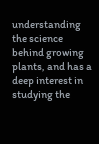understanding the science behind growing plants, and has a deep interest in studying the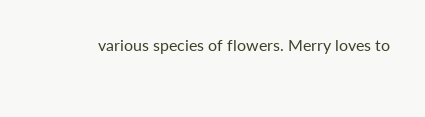various species of flowers. Merry loves to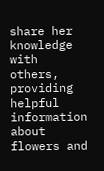share her knowledge with others, providing helpful information about flowers and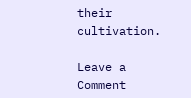their cultivation.

Leave a Comment